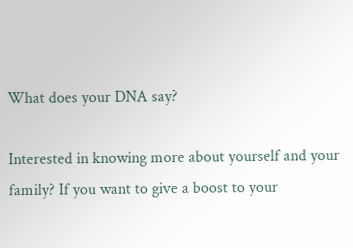What does your DNA say?

Interested in knowing more about yourself and your family? If you want to give a boost to your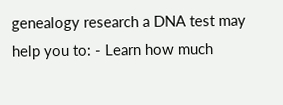genealogy research a DNA test may help you to: - Learn how much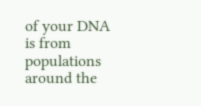of your DNA is from populations around the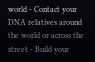world - Contact your DNA relatives around the world or across the street - Build your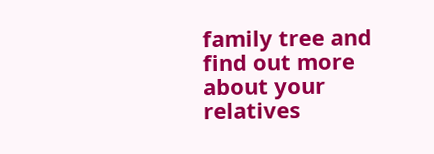family tree and find out more about your relatives